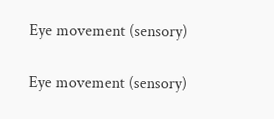Eye movement (sensory)

Eye movement (sensory)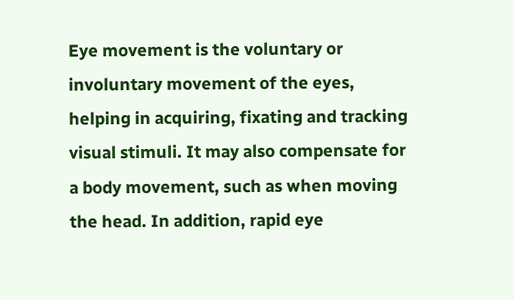Eye movement is the voluntary or involuntary movement of the eyes, helping in acquiring, fixating and tracking visual stimuli. It may also compensate for a body movement, such as when moving the head. In addition, rapid eye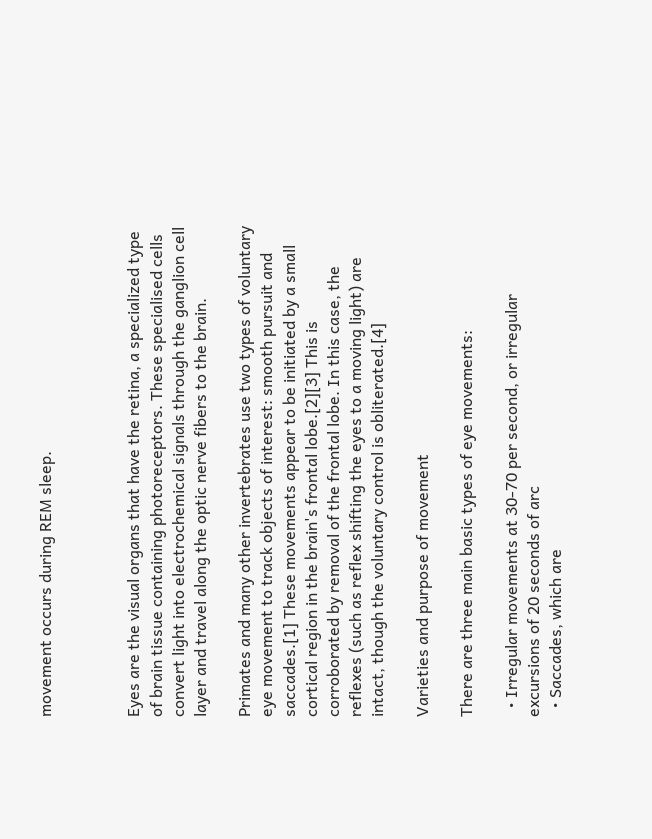movement occurs during REM sleep.



Eyes are the visual organs that have the retina, a specialized type of brain tissue containing photoreceptors. These specialised cells convert light into electrochemical signals through the ganglion cell layer and travel along the optic nerve fibers to the brain.

Primates and many other invertebrates use two types of voluntary eye movement to track objects of interest: smooth pursuit and saccades.[1] These movements appear to be initiated by a small cortical region in the brain's frontal lobe.[2][3] This is corroborated by removal of the frontal lobe. In this case, the reflexes (such as reflex shifting the eyes to a moving light) are intact, though the voluntary control is obliterated.[4]

Varieties and purpose of movement

There are three main basic types of eye movements:

  • Irregular movements at 30-70 per second, or irregular excursions of 20 seconds of arc
  • Saccades, which are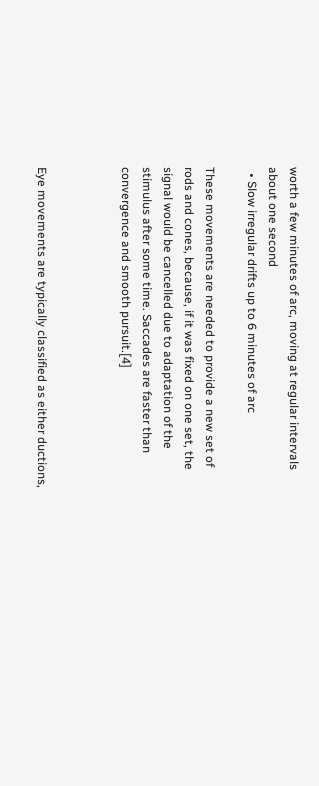worth a few minutes of arc, moving at regular intervals about one second
  • Slow irregular drifts up to 6 minutes of arc

These movements are needed to provide a new set of rods and cones, because, if it was fixed on one set, the signal would be cancelled due to adaptation of the stimulus after some time. Saccades are faster than convergence and smooth pursuit.[4]



Eye movements are typically classified as either ductions,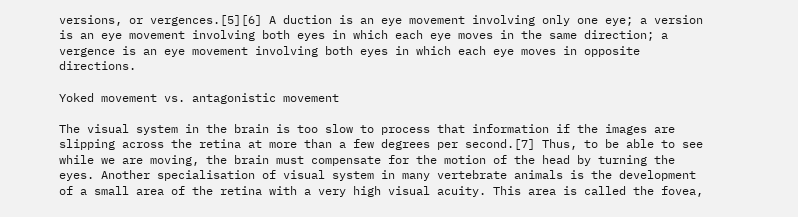versions, or vergences.[5][6] A duction is an eye movement involving only one eye; a version is an eye movement involving both eyes in which each eye moves in the same direction; a vergence is an eye movement involving both eyes in which each eye moves in opposite directions.

Yoked movement vs. antagonistic movement

The visual system in the brain is too slow to process that information if the images are slipping across the retina at more than a few degrees per second.[7] Thus, to be able to see while we are moving, the brain must compensate for the motion of the head by turning the eyes. Another specialisation of visual system in many vertebrate animals is the development of a small area of the retina with a very high visual acuity. This area is called the fovea,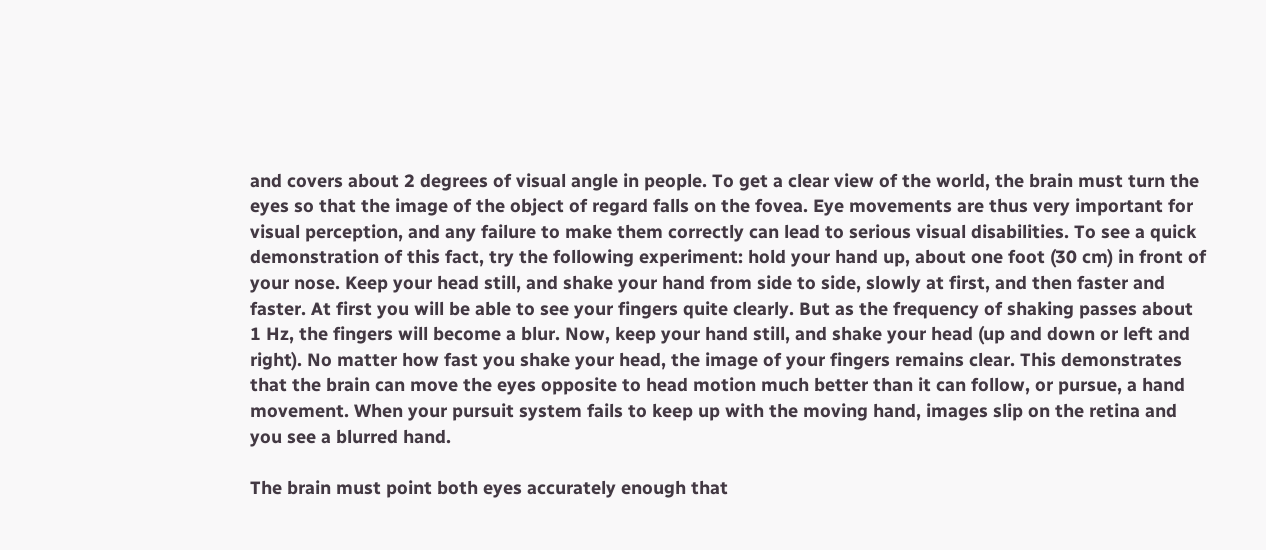and covers about 2 degrees of visual angle in people. To get a clear view of the world, the brain must turn the eyes so that the image of the object of regard falls on the fovea. Eye movements are thus very important for visual perception, and any failure to make them correctly can lead to serious visual disabilities. To see a quick demonstration of this fact, try the following experiment: hold your hand up, about one foot (30 cm) in front of your nose. Keep your head still, and shake your hand from side to side, slowly at first, and then faster and faster. At first you will be able to see your fingers quite clearly. But as the frequency of shaking passes about 1 Hz, the fingers will become a blur. Now, keep your hand still, and shake your head (up and down or left and right). No matter how fast you shake your head, the image of your fingers remains clear. This demonstrates that the brain can move the eyes opposite to head motion much better than it can follow, or pursue, a hand movement. When your pursuit system fails to keep up with the moving hand, images slip on the retina and you see a blurred hand.

The brain must point both eyes accurately enough that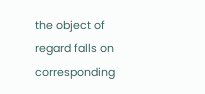the object of regard falls on corresponding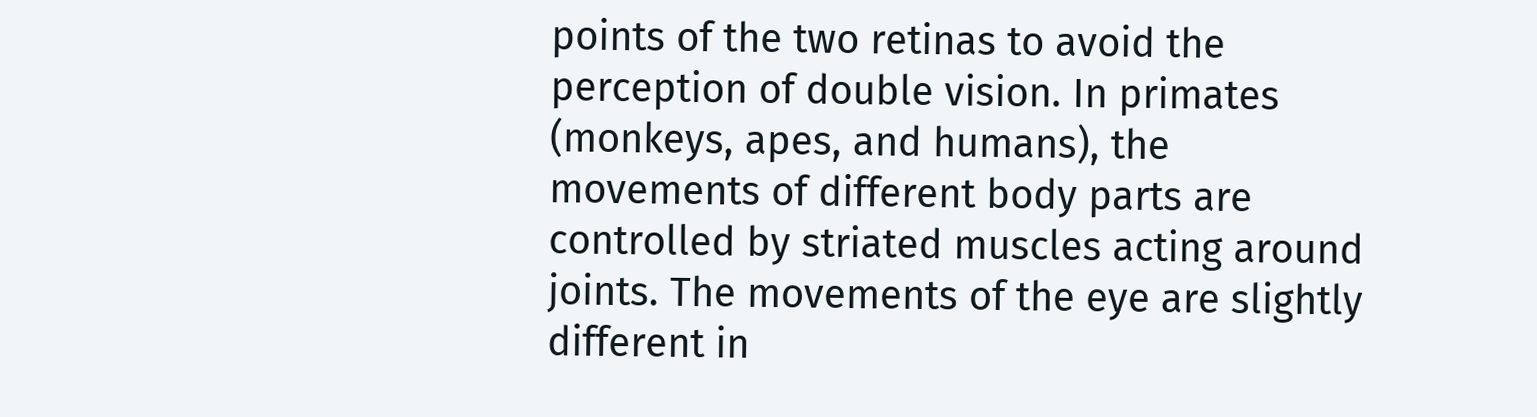points of the two retinas to avoid the perception of double vision. In primates (monkeys, apes, and humans), the movements of different body parts are controlled by striated muscles acting around joints. The movements of the eye are slightly different in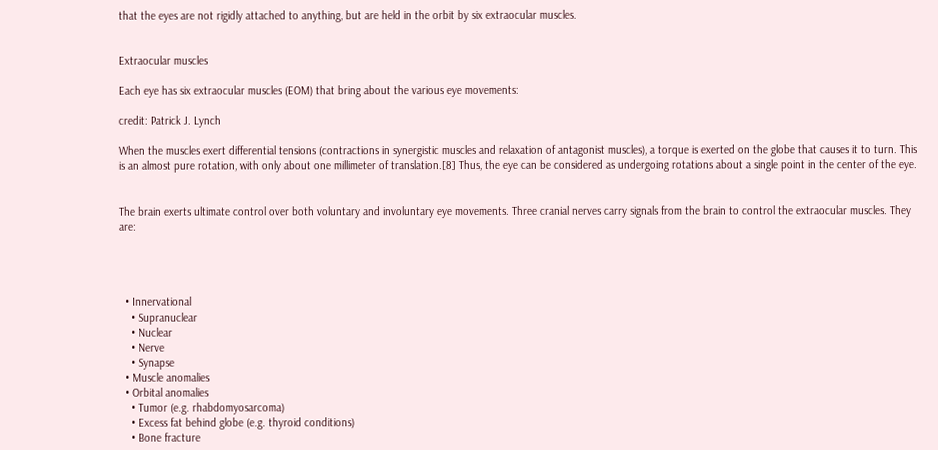that the eyes are not rigidly attached to anything, but are held in the orbit by six extraocular muscles.


Extraocular muscles

Each eye has six extraocular muscles (EOM) that bring about the various eye movements:

credit: Patrick J. Lynch

When the muscles exert differential tensions (contractions in synergistic muscles and relaxation of antagonist muscles), a torque is exerted on the globe that causes it to turn. This is an almost pure rotation, with only about one millimeter of translation.[8] Thus, the eye can be considered as undergoing rotations about a single point in the center of the eye.


The brain exerts ultimate control over both voluntary and involuntary eye movements. Three cranial nerves carry signals from the brain to control the extraocular muscles. They are:




  • Innervational
    • Supranuclear
    • Nuclear
    • Nerve
    • Synapse
  • Muscle anomalies
  • Orbital anomalies
    • Tumor (e.g. rhabdomyosarcoma)
    • Excess fat behind globe (e.g. thyroid conditions)
    • Bone fracture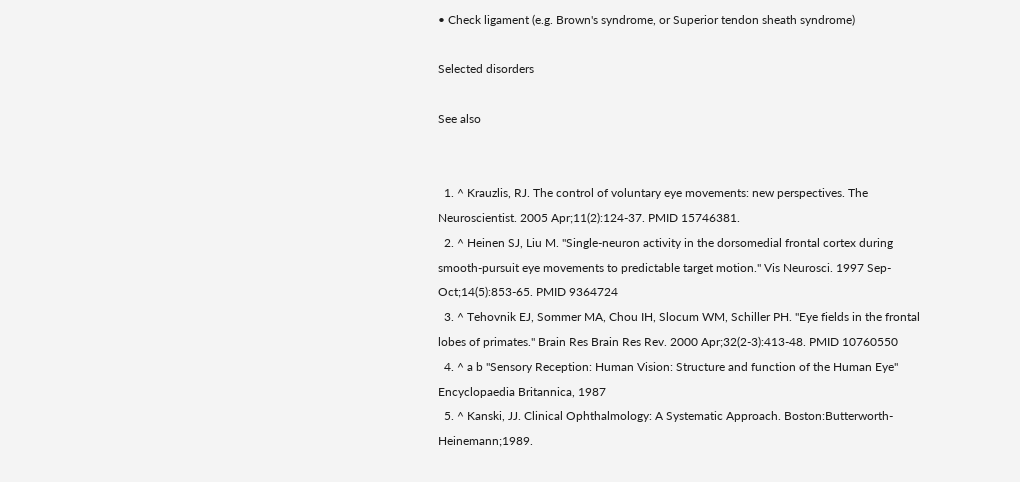• Check ligament (e.g. Brown's syndrome, or Superior tendon sheath syndrome)

Selected disorders

See also


  1. ^ Krauzlis, RJ. The control of voluntary eye movements: new perspectives. The Neuroscientist. 2005 Apr;11(2):124-37. PMID 15746381.
  2. ^ Heinen SJ, Liu M. "Single-neuron activity in the dorsomedial frontal cortex during smooth-pursuit eye movements to predictable target motion." Vis Neurosci. 1997 Sep-Oct;14(5):853-65. PMID 9364724
  3. ^ Tehovnik EJ, Sommer MA, Chou IH, Slocum WM, Schiller PH. "Eye fields in the frontal lobes of primates." Brain Res Brain Res Rev. 2000 Apr;32(2-3):413-48. PMID 10760550
  4. ^ a b "Sensory Reception: Human Vision: Structure and function of the Human Eye" Encyclopaedia Britannica, 1987
  5. ^ Kanski, JJ. Clinical Ophthalmology: A Systematic Approach. Boston:Butterworth-Heinemann;1989.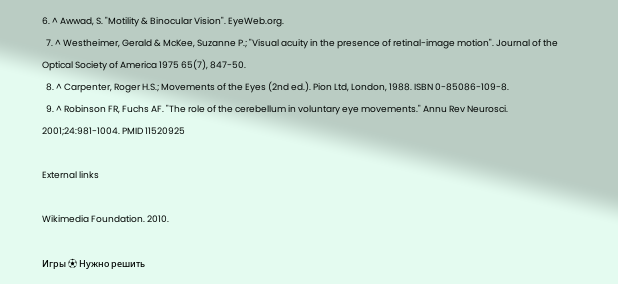6. ^ Awwad, S. "Motility & Binocular Vision". EyeWeb.org.
  7. ^ Westheimer, Gerald & McKee, Suzanne P.; "Visual acuity in the presence of retinal-image motion". Journal of the Optical Society of America 1975 65(7), 847-50.
  8. ^ Carpenter, Roger H.S.; Movements of the Eyes (2nd ed.). Pion Ltd, London, 1988. ISBN 0-85086-109-8.
  9. ^ Robinson FR, Fuchs AF. "The role of the cerebellum in voluntary eye movements." Annu Rev Neurosci. 2001;24:981-1004. PMID 11520925

External links

Wikimedia Foundation. 2010.

Игры ⚽ Нужно решить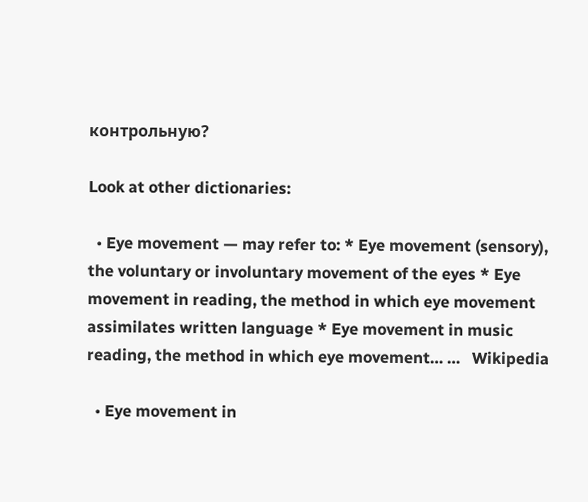контрольную?

Look at other dictionaries:

  • Eye movement — may refer to: * Eye movement (sensory), the voluntary or involuntary movement of the eyes * Eye movement in reading, the method in which eye movement assimilates written language * Eye movement in music reading, the method in which eye movement… …   Wikipedia

  • Eye movement in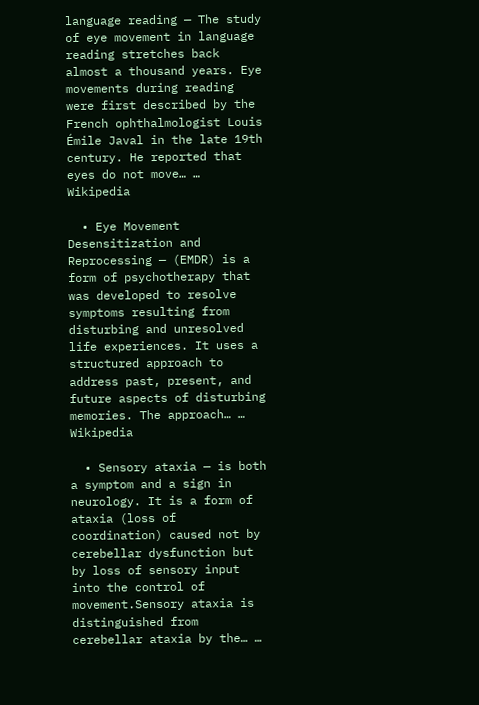language reading — The study of eye movement in language reading stretches back almost a thousand years. Eye movements during reading were first described by the French ophthalmologist Louis Émile Javal in the late 19th century. He reported that eyes do not move… …   Wikipedia

  • Eye Movement Desensitization and Reprocessing — (EMDR) is a form of psychotherapy that was developed to resolve symptoms resulting from disturbing and unresolved life experiences. It uses a structured approach to address past, present, and future aspects of disturbing memories. The approach… …   Wikipedia

  • Sensory ataxia — is both a symptom and a sign in neurology. It is a form of ataxia (loss of coordination) caused not by cerebellar dysfunction but by loss of sensory input into the control of movement.Sensory ataxia is distinguished from cerebellar ataxia by the… …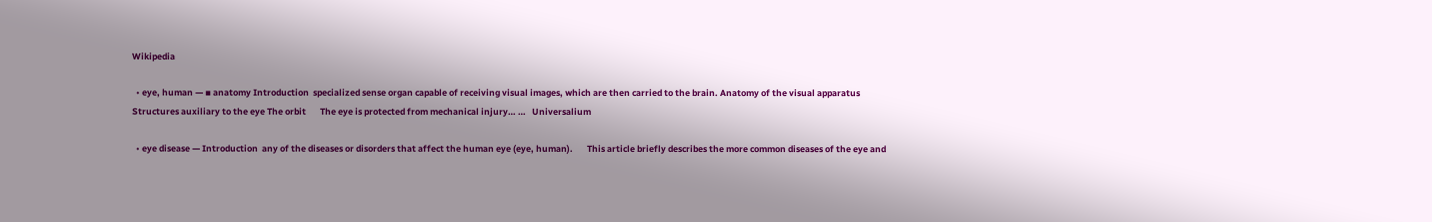Wikipedia

  • eye, human — ▪ anatomy Introduction  specialized sense organ capable of receiving visual images, which are then carried to the brain. Anatomy of the visual apparatus Structures auxiliary to the eye The orbit       The eye is protected from mechanical injury… …   Universalium

  • eye disease — Introduction  any of the diseases or disorders that affect the human eye (eye, human).       This article briefly describes the more common diseases of the eye and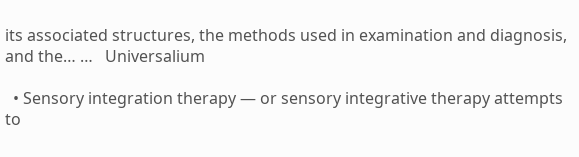its associated structures, the methods used in examination and diagnosis, and the… …   Universalium

  • Sensory integration therapy — or sensory integrative therapy attempts to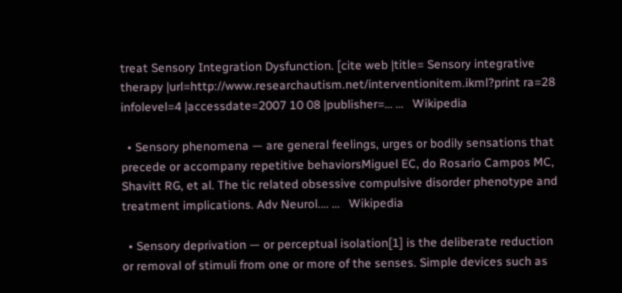treat Sensory Integration Dysfunction. [cite web |title= Sensory integrative therapy |url=http://www.researchautism.net/interventionitem.ikml?print ra=28 infolevel=4 |accessdate=2007 10 08 |publisher=… …   Wikipedia

  • Sensory phenomena — are general feelings, urges or bodily sensations that precede or accompany repetitive behaviorsMiguel EC, do Rosario Campos MC, Shavitt RG, et al. The tic related obsessive compulsive disorder phenotype and treatment implications. Adv Neurol.… …   Wikipedia

  • Sensory deprivation — or perceptual isolation[1] is the deliberate reduction or removal of stimuli from one or more of the senses. Simple devices such as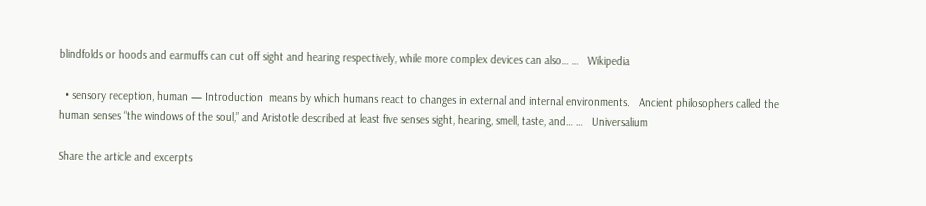blindfolds or hoods and earmuffs can cut off sight and hearing respectively, while more complex devices can also… …   Wikipedia

  • sensory reception, human — Introduction  means by which humans react to changes in external and internal environments.   Ancient philosophers called the human senses “the windows of the soul,” and Aristotle described at least five senses sight, hearing, smell, taste, and… …   Universalium

Share the article and excerpts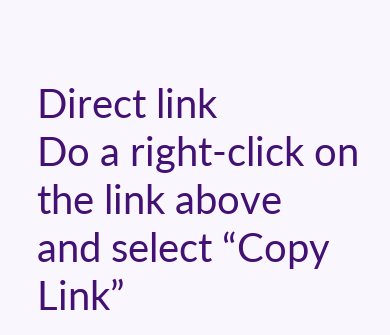Direct link
Do a right-click on the link above
and select “Copy Link”